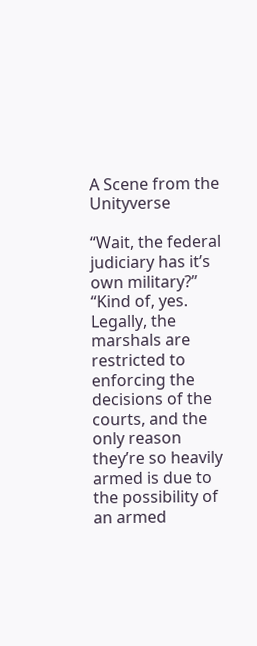A Scene from the Unityverse

“Wait, the federal judiciary has it’s own military?”
“Kind of, yes. Legally, the marshals are restricted to enforcing the decisions of the courts, and the only reason they’re so heavily armed is due to the possibility of an armed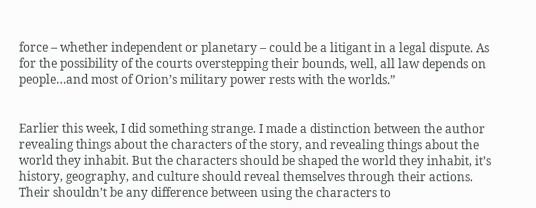force – whether independent or planetary – could be a litigant in a legal dispute. As for the possibility of the courts overstepping their bounds, well, all law depends on people…and most of Orion’s military power rests with the worlds.”


Earlier this week, I did something strange. I made a distinction between the author revealing things about the characters of the story, and revealing things about the world they inhabit. But the characters should be shaped the world they inhabit, it’s history, geography, and culture should reveal themselves through their actions. Their shouldn’t be any difference between using the characters to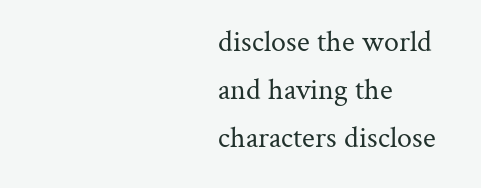disclose the world and having the characters disclose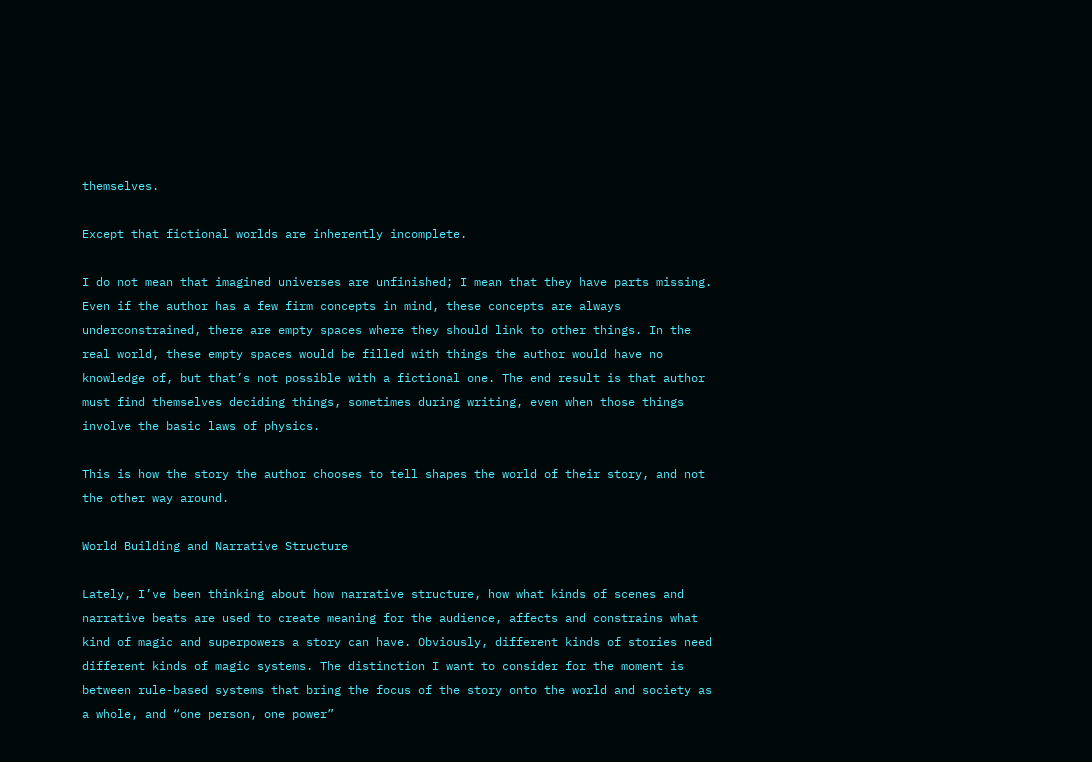themselves.

Except that fictional worlds are inherently incomplete.

I do not mean that imagined universes are unfinished; I mean that they have parts missing. Even if the author has a few firm concepts in mind, these concepts are always underconstrained, there are empty spaces where they should link to other things. In the real world, these empty spaces would be filled with things the author would have no knowledge of, but that’s not possible with a fictional one. The end result is that author must find themselves deciding things, sometimes during writing, even when those things involve the basic laws of physics.

This is how the story the author chooses to tell shapes the world of their story, and not the other way around.

World Building and Narrative Structure

Lately, I’ve been thinking about how narrative structure, how what kinds of scenes and narrative beats are used to create meaning for the audience, affects and constrains what kind of magic and superpowers a story can have. Obviously, different kinds of stories need different kinds of magic systems. The distinction I want to consider for the moment is between rule-based systems that bring the focus of the story onto the world and society as a whole, and “one person, one power”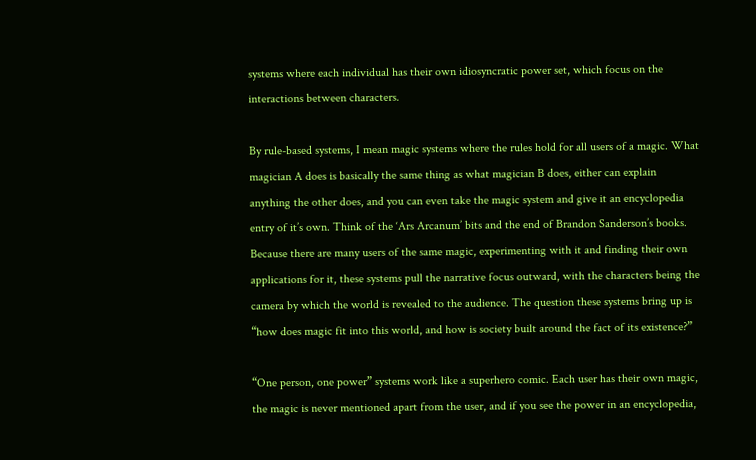systems where each individual has their own idiosyncratic power set, which focus on the interactions between characters.

By rule-based systems, I mean magic systems where the rules hold for all users of a magic. What magician A does is basically the same thing as what magician B does, either can explain anything the other does, and you can even take the magic system and give it an encyclopedia entry of it’s own. Think of the ‘Ars Arcanum’ bits and the end of Brandon Sanderson’s books. Because there are many users of the same magic, experimenting with it and finding their own applications for it, these systems pull the narrative focus outward, with the characters being the camera by which the world is revealed to the audience. The question these systems bring up is “how does magic fit into this world, and how is society built around the fact of its existence?”

“One person, one power” systems work like a superhero comic. Each user has their own magic, the magic is never mentioned apart from the user, and if you see the power in an encyclopedia,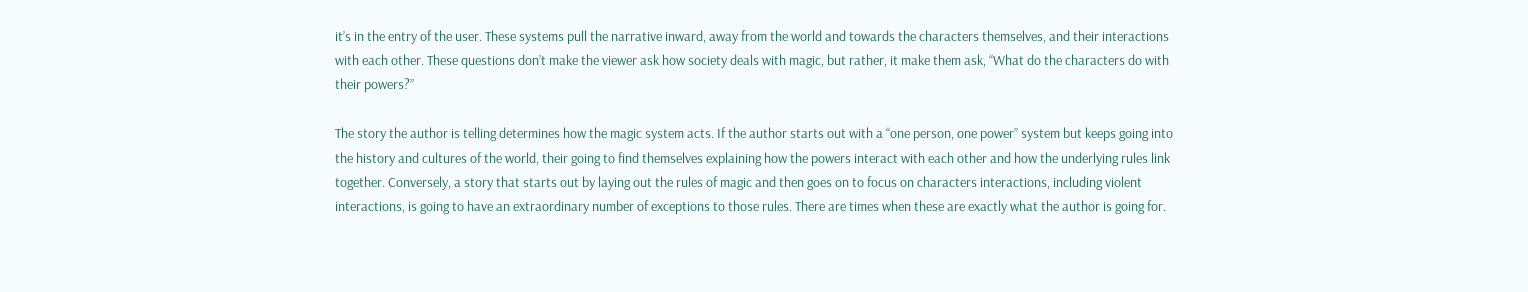it’s in the entry of the user. These systems pull the narrative inward, away from the world and towards the characters themselves, and their interactions with each other. These questions don’t make the viewer ask how society deals with magic, but rather, it make them ask, “What do the characters do with their powers?”

The story the author is telling determines how the magic system acts. If the author starts out with a “one person, one power” system but keeps going into the history and cultures of the world, their going to find themselves explaining how the powers interact with each other and how the underlying rules link together. Conversely, a story that starts out by laying out the rules of magic and then goes on to focus on characters interactions, including violent interactions, is going to have an extraordinary number of exceptions to those rules. There are times when these are exactly what the author is going for.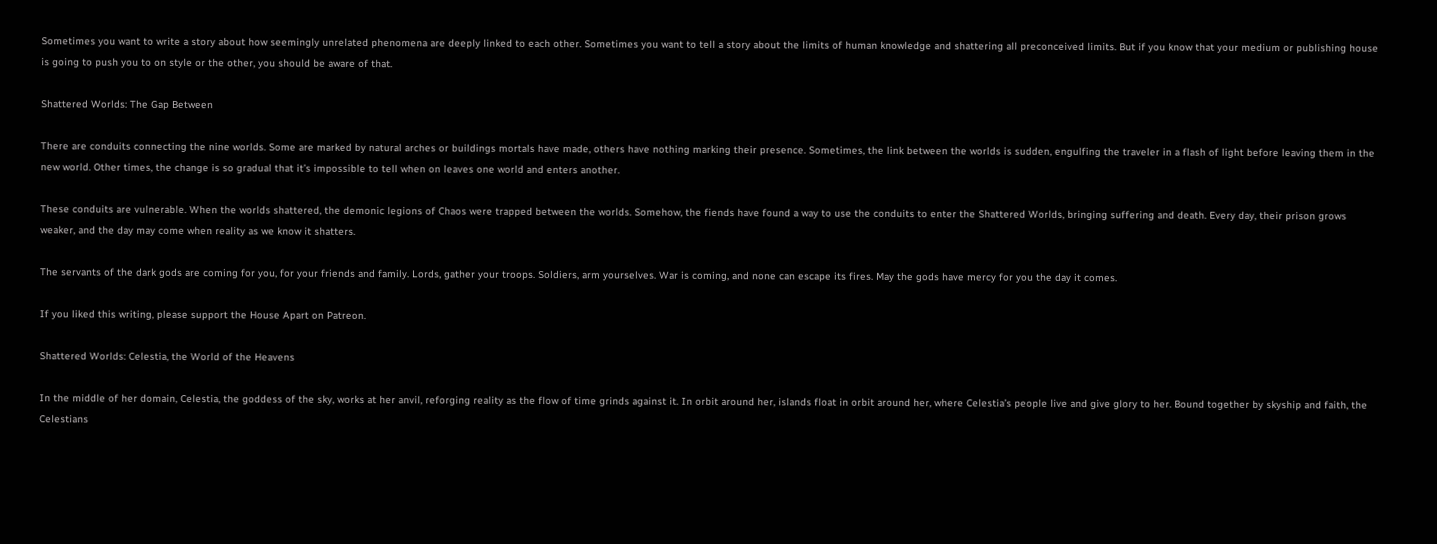Sometimes you want to write a story about how seemingly unrelated phenomena are deeply linked to each other. Sometimes you want to tell a story about the limits of human knowledge and shattering all preconceived limits. But if you know that your medium or publishing house is going to push you to on style or the other, you should be aware of that.

Shattered Worlds: The Gap Between

There are conduits connecting the nine worlds. Some are marked by natural arches or buildings mortals have made, others have nothing marking their presence. Sometimes, the link between the worlds is sudden, engulfing the traveler in a flash of light before leaving them in the new world. Other times, the change is so gradual that it’s impossible to tell when on leaves one world and enters another.

These conduits are vulnerable. When the worlds shattered, the demonic legions of Chaos were trapped between the worlds. Somehow, the fiends have found a way to use the conduits to enter the Shattered Worlds, bringing suffering and death. Every day, their prison grows weaker, and the day may come when reality as we know it shatters.

The servants of the dark gods are coming for you, for your friends and family. Lords, gather your troops. Soldiers, arm yourselves. War is coming, and none can escape its fires. May the gods have mercy for you the day it comes.

If you liked this writing, please support the House Apart on Patreon.

Shattered Worlds: Celestia, the World of the Heavens

In the middle of her domain, Celestia, the goddess of the sky, works at her anvil, reforging reality as the flow of time grinds against it. In orbit around her, islands float in orbit around her, where Celestia’s people live and give glory to her. Bound together by skyship and faith, the Celestians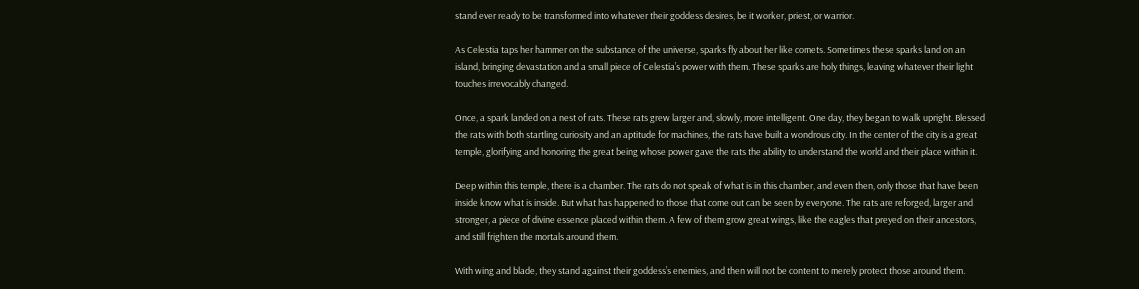stand ever ready to be transformed into whatever their goddess desires, be it worker, priest, or warrior.

As Celestia taps her hammer on the substance of the universe, sparks fly about her like comets. Sometimes these sparks land on an island, bringing devastation and a small piece of Celestia’s power with them. These sparks are holy things, leaving whatever their light touches irrevocably changed.

Once, a spark landed on a nest of rats. These rats grew larger and, slowly, more intelligent. One day, they began to walk upright. Blessed the rats with both startling curiosity and an aptitude for machines, the rats have built a wondrous city. In the center of the city is a great temple, glorifying and honoring the great being whose power gave the rats the ability to understand the world and their place within it.

Deep within this temple, there is a chamber. The rats do not speak of what is in this chamber, and even then, only those that have been inside know what is inside. But what has happened to those that come out can be seen by everyone. The rats are reforged, larger and stronger, a piece of divine essence placed within them. A few of them grow great wings, like the eagles that preyed on their ancestors, and still frighten the mortals around them.

With wing and blade, they stand against their goddess’s enemies, and then will not be content to merely protect those around them.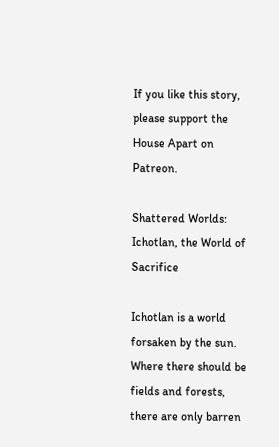If you like this story, please support the House Apart on Patreon.

Shattered Worlds: Ichotlan, the World of Sacrifice

Ichotlan is a world forsaken by the sun. Where there should be fields and forests, there are only barren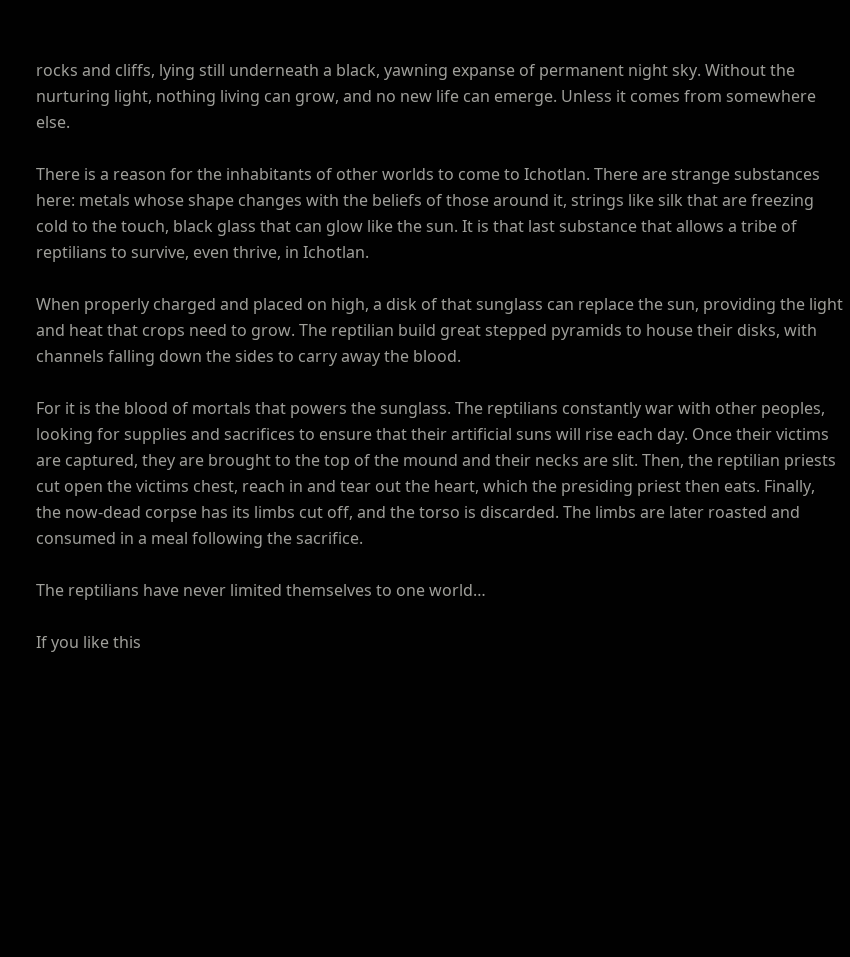rocks and cliffs, lying still underneath a black, yawning expanse of permanent night sky. Without the nurturing light, nothing living can grow, and no new life can emerge. Unless it comes from somewhere else.

There is a reason for the inhabitants of other worlds to come to Ichotlan. There are strange substances here: metals whose shape changes with the beliefs of those around it, strings like silk that are freezing cold to the touch, black glass that can glow like the sun. It is that last substance that allows a tribe of reptilians to survive, even thrive, in Ichotlan.

When properly charged and placed on high, a disk of that sunglass can replace the sun, providing the light and heat that crops need to grow. The reptilian build great stepped pyramids to house their disks, with channels falling down the sides to carry away the blood.

For it is the blood of mortals that powers the sunglass. The reptilians constantly war with other peoples, looking for supplies and sacrifices to ensure that their artificial suns will rise each day. Once their victims are captured, they are brought to the top of the mound and their necks are slit. Then, the reptilian priests cut open the victims chest, reach in and tear out the heart, which the presiding priest then eats. Finally, the now-dead corpse has its limbs cut off, and the torso is discarded. The limbs are later roasted and consumed in a meal following the sacrifice.

The reptilians have never limited themselves to one world…

If you like this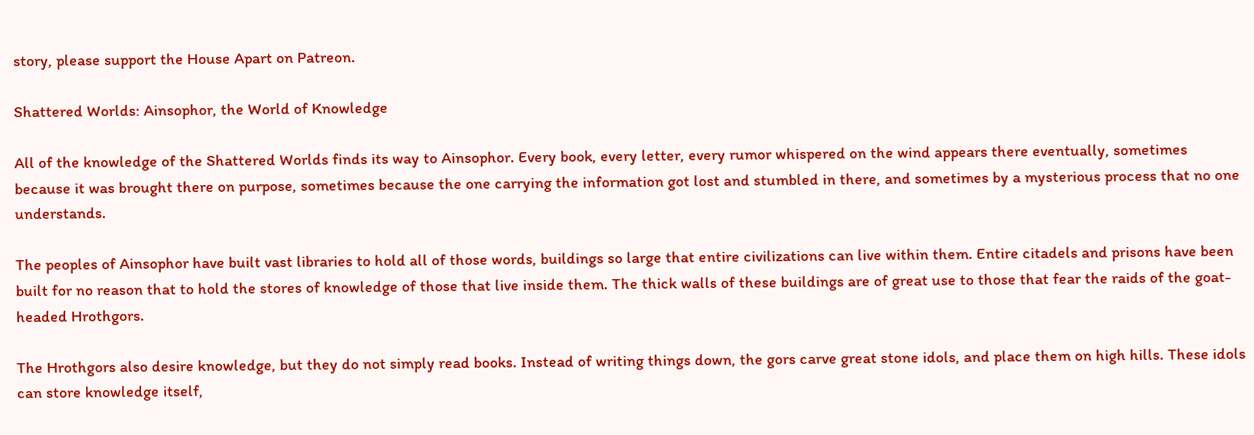story, please support the House Apart on Patreon.

Shattered Worlds: Ainsophor, the World of Knowledge

All of the knowledge of the Shattered Worlds finds its way to Ainsophor. Every book, every letter, every rumor whispered on the wind appears there eventually, sometimes because it was brought there on purpose, sometimes because the one carrying the information got lost and stumbled in there, and sometimes by a mysterious process that no one understands.

The peoples of Ainsophor have built vast libraries to hold all of those words, buildings so large that entire civilizations can live within them. Entire citadels and prisons have been built for no reason that to hold the stores of knowledge of those that live inside them. The thick walls of these buildings are of great use to those that fear the raids of the goat-headed Hrothgors.

The Hrothgors also desire knowledge, but they do not simply read books. Instead of writing things down, the gors carve great stone idols, and place them on high hills. These idols can store knowledge itself,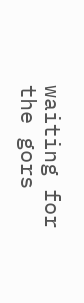waiting for the gors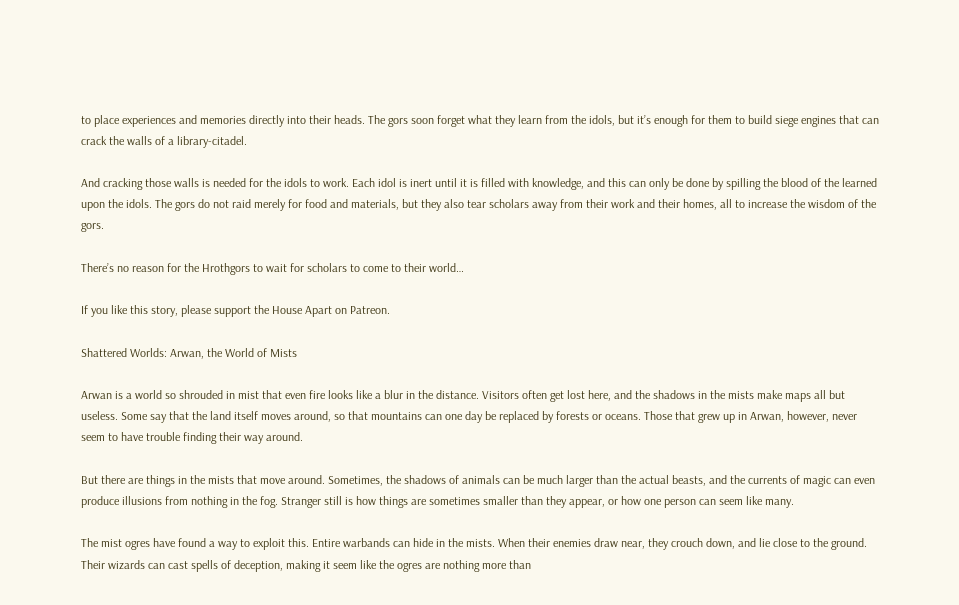to place experiences and memories directly into their heads. The gors soon forget what they learn from the idols, but it’s enough for them to build siege engines that can crack the walls of a library-citadel.

And cracking those walls is needed for the idols to work. Each idol is inert until it is filled with knowledge, and this can only be done by spilling the blood of the learned upon the idols. The gors do not raid merely for food and materials, but they also tear scholars away from their work and their homes, all to increase the wisdom of the gors.

There’s no reason for the Hrothgors to wait for scholars to come to their world…

If you like this story, please support the House Apart on Patreon.

Shattered Worlds: Arwan, the World of Mists

Arwan is a world so shrouded in mist that even fire looks like a blur in the distance. Visitors often get lost here, and the shadows in the mists make maps all but useless. Some say that the land itself moves around, so that mountains can one day be replaced by forests or oceans. Those that grew up in Arwan, however, never seem to have trouble finding their way around.

But there are things in the mists that move around. Sometimes, the shadows of animals can be much larger than the actual beasts, and the currents of magic can even produce illusions from nothing in the fog. Stranger still is how things are sometimes smaller than they appear, or how one person can seem like many.

The mist ogres have found a way to exploit this. Entire warbands can hide in the mists. When their enemies draw near, they crouch down, and lie close to the ground. Their wizards can cast spells of deception, making it seem like the ogres are nothing more than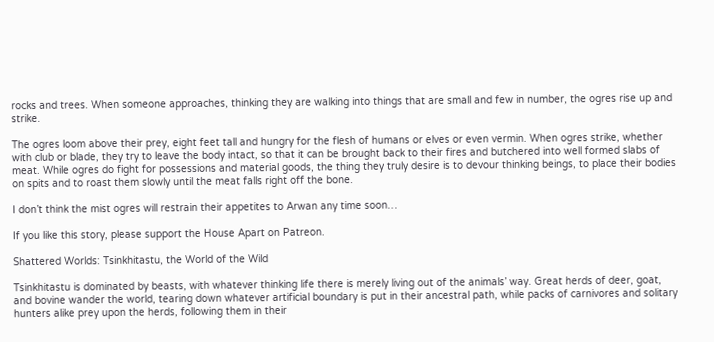rocks and trees. When someone approaches, thinking they are walking into things that are small and few in number, the ogres rise up and strike.

The ogres loom above their prey, eight feet tall and hungry for the flesh of humans or elves or even vermin. When ogres strike, whether with club or blade, they try to leave the body intact, so that it can be brought back to their fires and butchered into well formed slabs of meat. While ogres do fight for possessions and material goods, the thing they truly desire is to devour thinking beings, to place their bodies on spits and to roast them slowly until the meat falls right off the bone.

I don’t think the mist ogres will restrain their appetites to Arwan any time soon…

If you like this story, please support the House Apart on Patreon.

Shattered Worlds: Tsinkhitastu, the World of the Wild

Tsinkhitastu is dominated by beasts, with whatever thinking life there is merely living out of the animals’ way. Great herds of deer, goat, and bovine wander the world, tearing down whatever artificial boundary is put in their ancestral path, while packs of carnivores and solitary hunters alike prey upon the herds, following them in their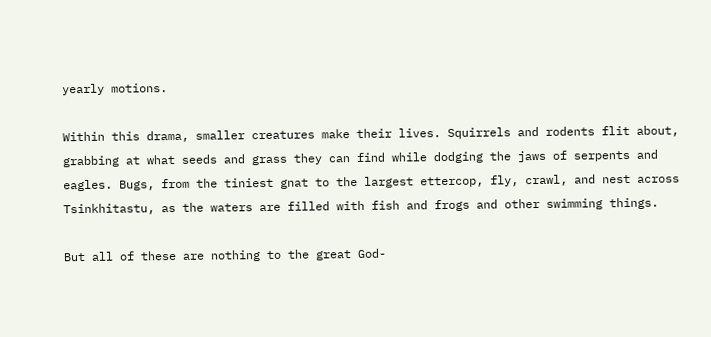yearly motions.

Within this drama, smaller creatures make their lives. Squirrels and rodents flit about, grabbing at what seeds and grass they can find while dodging the jaws of serpents and eagles. Bugs, from the tiniest gnat to the largest ettercop, fly, crawl, and nest across Tsinkhitastu, as the waters are filled with fish and frogs and other swimming things.

But all of these are nothing to the great God-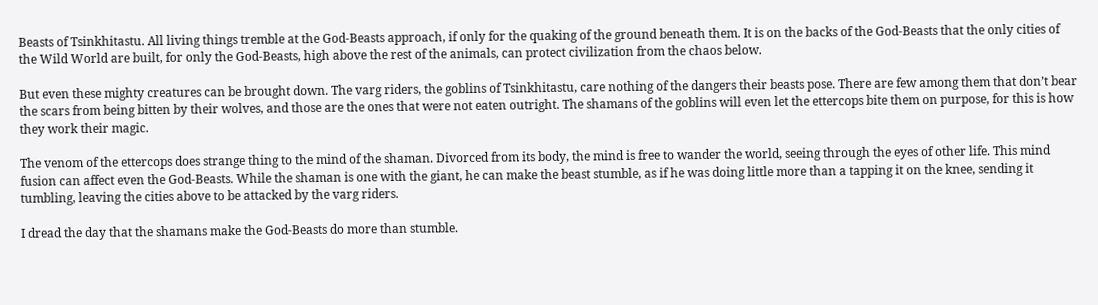Beasts of Tsinkhitastu. All living things tremble at the God-Beasts approach, if only for the quaking of the ground beneath them. It is on the backs of the God-Beasts that the only cities of the Wild World are built, for only the God-Beasts, high above the rest of the animals, can protect civilization from the chaos below.

But even these mighty creatures can be brought down. The varg riders, the goblins of Tsinkhitastu, care nothing of the dangers their beasts pose. There are few among them that don’t bear the scars from being bitten by their wolves, and those are the ones that were not eaten outright. The shamans of the goblins will even let the ettercops bite them on purpose, for this is how they work their magic.

The venom of the ettercops does strange thing to the mind of the shaman. Divorced from its body, the mind is free to wander the world, seeing through the eyes of other life. This mind fusion can affect even the God-Beasts. While the shaman is one with the giant, he can make the beast stumble, as if he was doing little more than a tapping it on the knee, sending it tumbling, leaving the cities above to be attacked by the varg riders.

I dread the day that the shamans make the God-Beasts do more than stumble.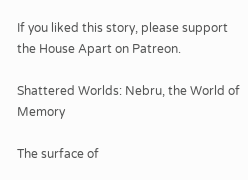If you liked this story, please support the House Apart on Patreon.

Shattered Worlds: Nebru, the World of Memory

The surface of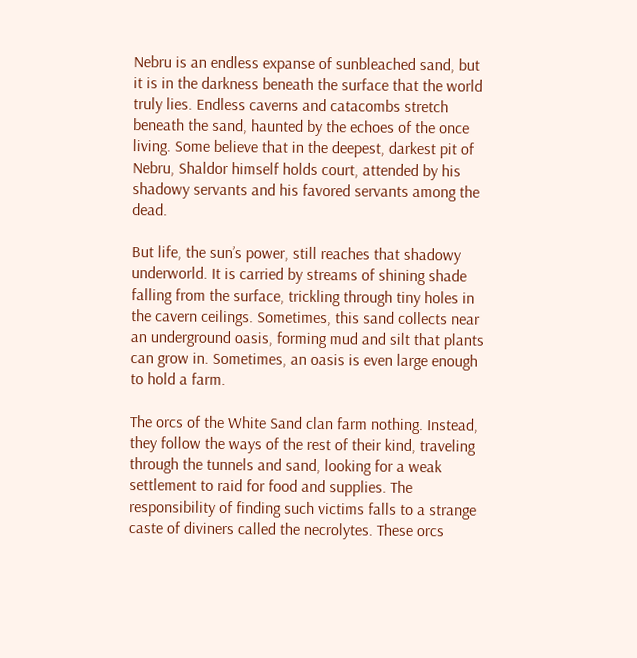Nebru is an endless expanse of sunbleached sand, but it is in the darkness beneath the surface that the world truly lies. Endless caverns and catacombs stretch beneath the sand, haunted by the echoes of the once living. Some believe that in the deepest, darkest pit of Nebru, Shaldor himself holds court, attended by his shadowy servants and his favored servants among the dead.

But life, the sun’s power, still reaches that shadowy underworld. It is carried by streams of shining shade falling from the surface, trickling through tiny holes in the cavern ceilings. Sometimes, this sand collects near an underground oasis, forming mud and silt that plants can grow in. Sometimes, an oasis is even large enough to hold a farm.

The orcs of the White Sand clan farm nothing. Instead, they follow the ways of the rest of their kind, traveling through the tunnels and sand, looking for a weak settlement to raid for food and supplies. The responsibility of finding such victims falls to a strange caste of diviners called the necrolytes. These orcs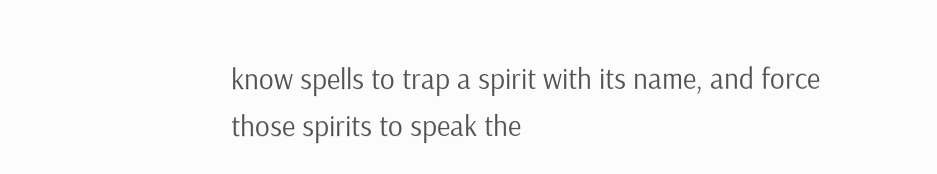know spells to trap a spirit with its name, and force those spirits to speak the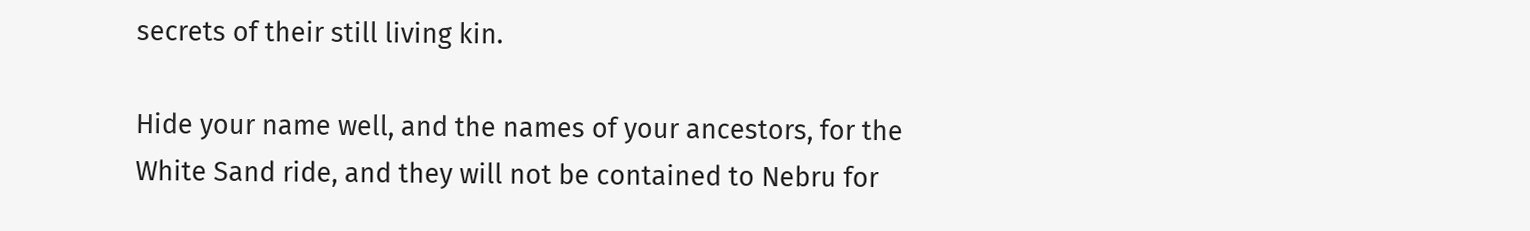secrets of their still living kin.

Hide your name well, and the names of your ancestors, for the White Sand ride, and they will not be contained to Nebru for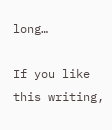long…

If you like this writing,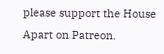please support the House Apart on Patreon.